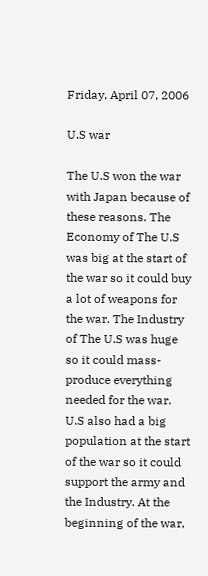Friday, April 07, 2006

U.S war

The U.S won the war with Japan because of these reasons. The Economy of The U.S was big at the start of the war so it could buy a lot of weapons for the war. The Industry of The U.S was huge so it could mass-produce everything needed for the war. U.S also had a big population at the start of the war so it could support the army and the Industry. At the beginning of the war,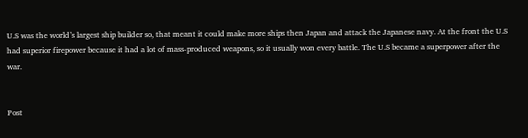U.S was the world’s largest ship builder so, that meant it could make more ships then Japan and attack the Japanese navy. At the front the U.S had superior firepower because it had a lot of mass-produced weapons, so it usually won every battle. The U.S became a superpower after the war.


Post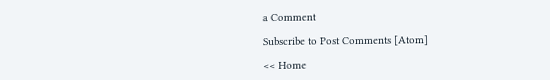a Comment

Subscribe to Post Comments [Atom]

<< Home